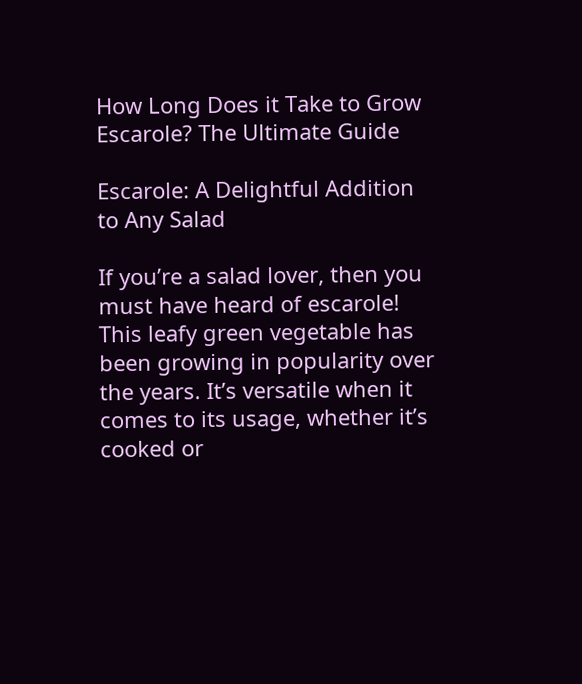How Long Does it Take to Grow Escarole? The Ultimate Guide

Escarole: A Delightful Addition to Any Salad

If you’re a salad lover, then you must have heard of escarole! This leafy green vegetable has been growing in popularity over the years. It’s versatile when it comes to its usage, whether it’s cooked or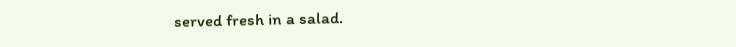served fresh in a salad.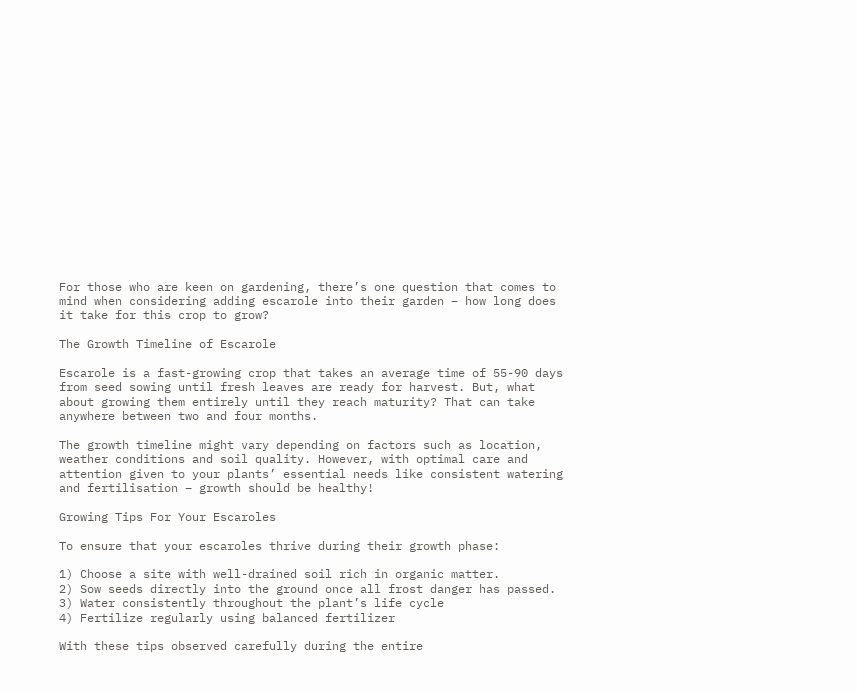For those who are keen on gardening, there’s one question that comes to mind when considering adding escarole into their garden – how long does it take for this crop to grow?

The Growth Timeline of Escarole

Escarole is a fast-growing crop that takes an average time of 55-90 days from seed sowing until fresh leaves are ready for harvest. But, what about growing them entirely until they reach maturity? That can take anywhere between two and four months.

The growth timeline might vary depending on factors such as location, weather conditions and soil quality. However, with optimal care and attention given to your plants’ essential needs like consistent watering and fertilisation – growth should be healthy!

Growing Tips For Your Escaroles

To ensure that your escaroles thrive during their growth phase:

1) Choose a site with well-drained soil rich in organic matter.
2) Sow seeds directly into the ground once all frost danger has passed.
3) Water consistently throughout the plant’s life cycle
4) Fertilize regularly using balanced fertilizer

With these tips observed carefully during the entire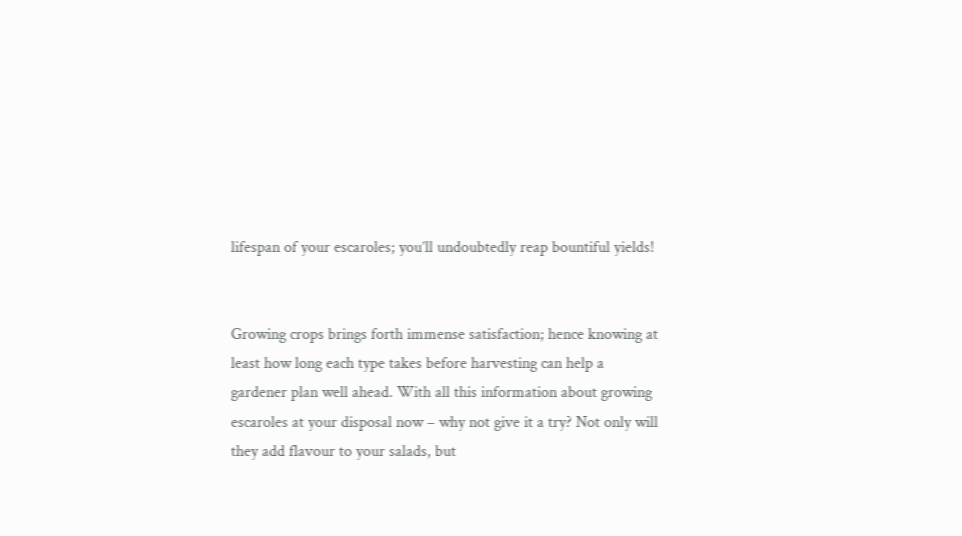lifespan of your escaroles; you’ll undoubtedly reap bountiful yields!


Growing crops brings forth immense satisfaction; hence knowing at least how long each type takes before harvesting can help a gardener plan well ahead. With all this information about growing escaroles at your disposal now – why not give it a try? Not only will they add flavour to your salads, but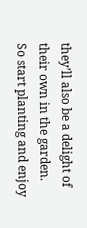they’ll also be a delight of their own in the garden. So start planting and enjoy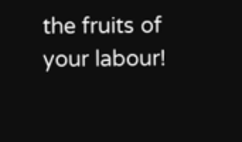the fruits of your labour!